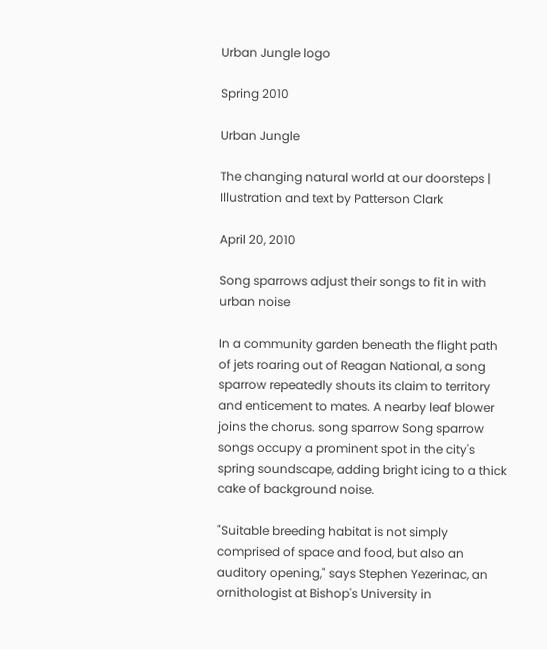Urban Jungle logo

Spring 2010

Urban Jungle

The changing natural world at our doorsteps | Illustration and text by Patterson Clark

April 20, 2010

Song sparrows adjust their songs to fit in with urban noise

In a community garden beneath the flight path of jets roaring out of Reagan National, a song sparrow repeatedly shouts its claim to territory and enticement to mates. A nearby leaf blower joins the chorus. song sparrow Song sparrow songs occupy a prominent spot in the city's spring soundscape, adding bright icing to a thick cake of background noise.

"Suitable breeding habitat is not simply comprised of space and food, but also an auditory opening," says Stephen Yezerinac, an ornithologist at Bishop's University in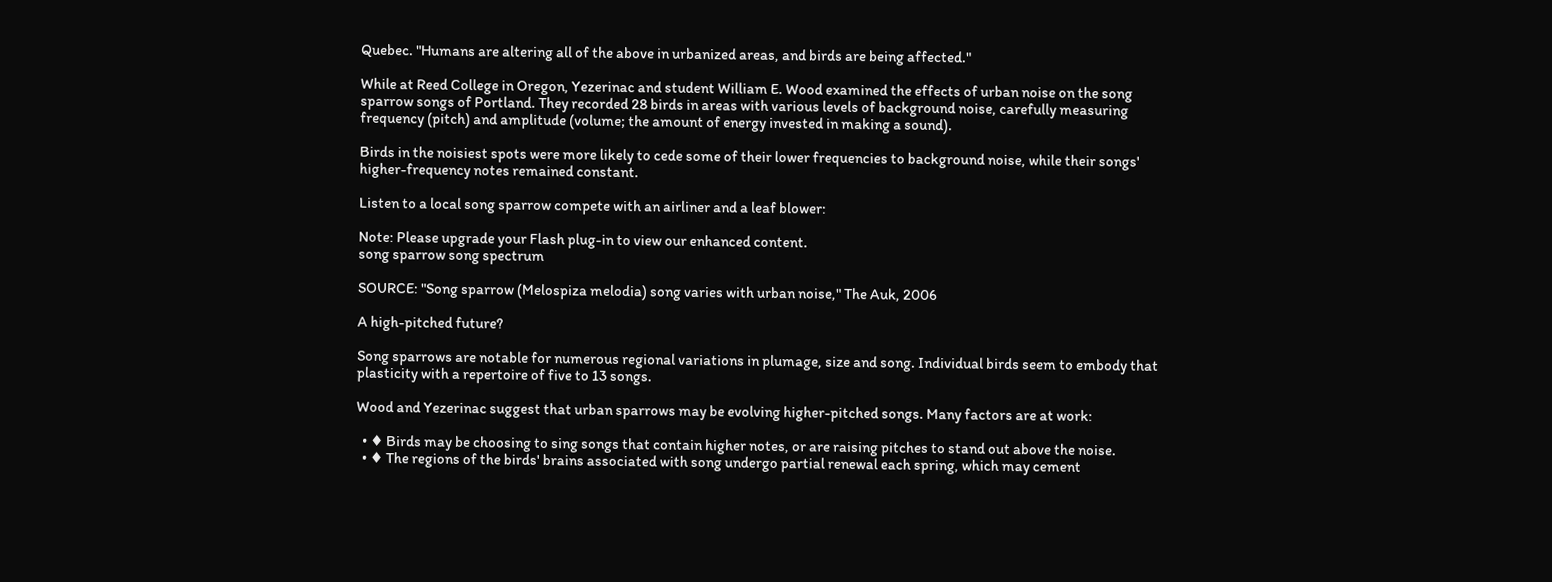Quebec. "Humans are altering all of the above in urbanized areas, and birds are being affected."

While at Reed College in Oregon, Yezerinac and student William E. Wood examined the effects of urban noise on the song sparrow songs of Portland. They recorded 28 birds in areas with various levels of background noise, carefully measuring frequency (pitch) and amplitude (volume; the amount of energy invested in making a sound).

Birds in the noisiest spots were more likely to cede some of their lower frequencies to background noise, while their songs' higher-frequency notes remained constant.

Listen to a local song sparrow compete with an airliner and a leaf blower:

Note: Please upgrade your Flash plug-in to view our enhanced content.
song sparrow song spectrum

SOURCE: "Song sparrow (Melospiza melodia) song varies with urban noise," The Auk, 2006

A high-pitched future?

Song sparrows are notable for numerous regional variations in plumage, size and song. Individual birds seem to embody that plasticity with a repertoire of five to 13 songs.

Wood and Yezerinac suggest that urban sparrows may be evolving higher-pitched songs. Many factors are at work:

  • ♦ Birds may be choosing to sing songs that contain higher notes, or are raising pitches to stand out above the noise.
  • ♦ The regions of the birds' brains associated with song undergo partial renewal each spring, which may cement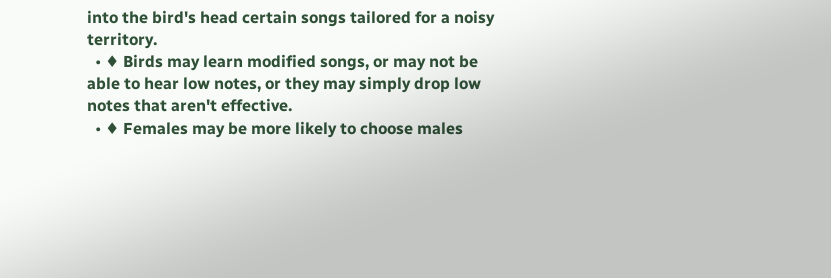into the bird's head certain songs tailored for a noisy territory.
  • ♦ Birds may learn modified songs, or may not be able to hear low notes, or they may simply drop low notes that aren't effective.
  • ♦ Females may be more likely to choose males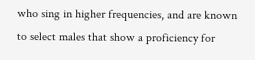who sing in higher frequencies, and are known to select males that show a proficiency for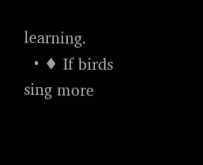learning.
  • ♦ If birds sing more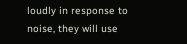loudly in response to noise, they will use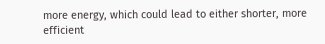more energy, which could lead to either shorter, more efficient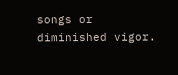songs or diminished vigor.